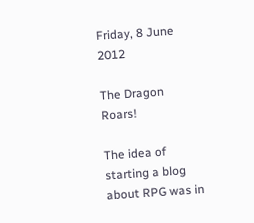Friday, 8 June 2012

The Dragon Roars!

The idea of starting a blog about RPG was in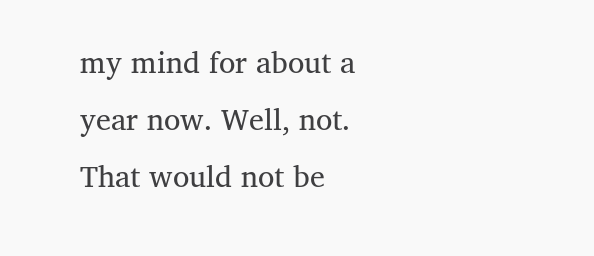my mind for about a year now. Well, not. That would not be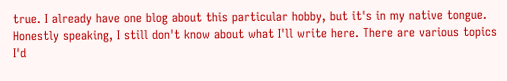true. I already have one blog about this particular hobby, but it's in my native tongue. Honestly speaking, I still don't know about what I'll write here. There are various topics I'd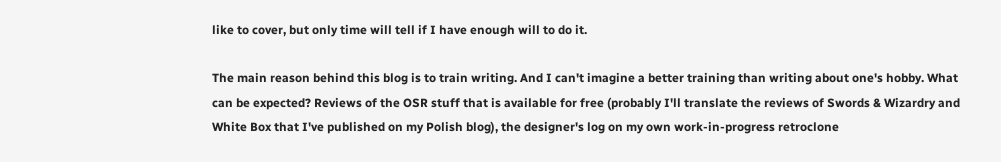like to cover, but only time will tell if I have enough will to do it.

The main reason behind this blog is to train writing. And I can't imagine a better training than writing about one's hobby. What can be expected? Reviews of the OSR stuff that is available for free (probably I'll translate the reviews of Swords & Wizardry and White Box that I've published on my Polish blog), the designer's log on my own work-in-progress retroclone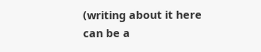(writing about it here can be a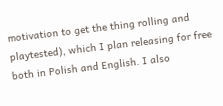motivation to get the thing rolling and playtested), which I plan releasing for free both in Polish and English. I also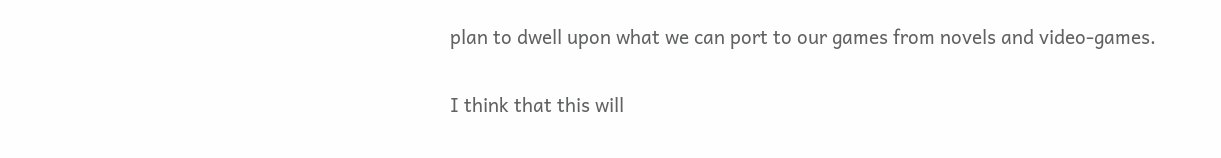plan to dwell upon what we can port to our games from novels and video-games.

I think that this will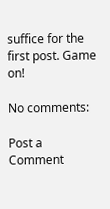suffice for the first post. Game on!

No comments:

Post a Comment